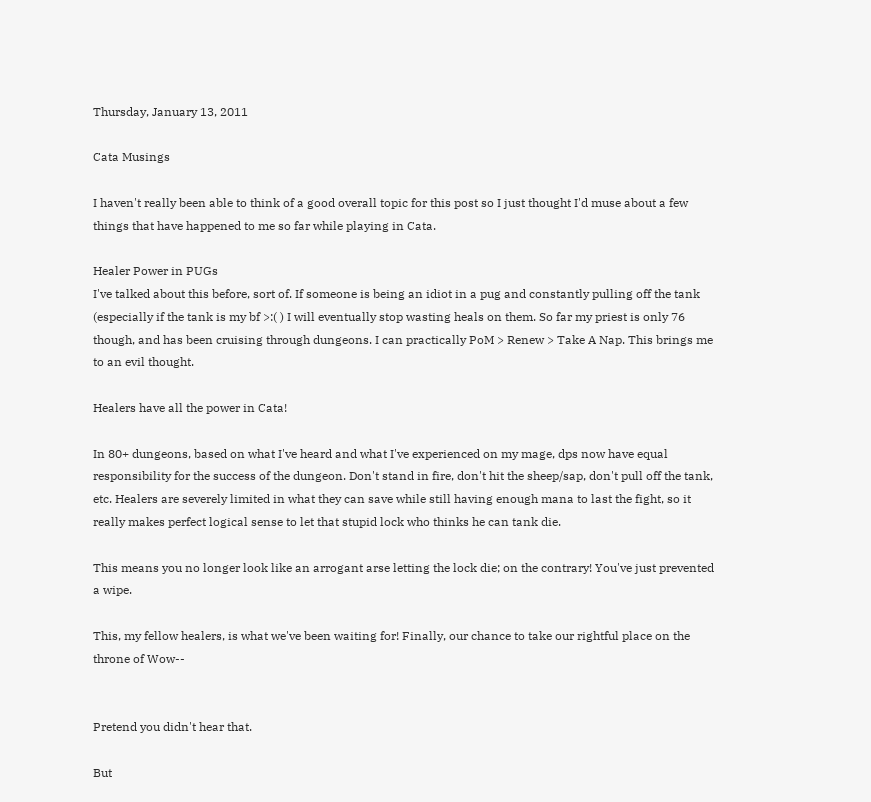Thursday, January 13, 2011

Cata Musings

I haven't really been able to think of a good overall topic for this post so I just thought I'd muse about a few things that have happened to me so far while playing in Cata.

Healer Power in PUGs
I've talked about this before, sort of. If someone is being an idiot in a pug and constantly pulling off the tank (especially if the tank is my bf >:( ) I will eventually stop wasting heals on them. So far my priest is only 76 though, and has been cruising through dungeons. I can practically PoM > Renew > Take A Nap. This brings me to an evil thought.

Healers have all the power in Cata!

In 80+ dungeons, based on what I've heard and what I've experienced on my mage, dps now have equal responsibility for the success of the dungeon. Don't stand in fire, don't hit the sheep/sap, don't pull off the tank, etc. Healers are severely limited in what they can save while still having enough mana to last the fight, so it really makes perfect logical sense to let that stupid lock who thinks he can tank die.

This means you no longer look like an arrogant arse letting the lock die; on the contrary! You've just prevented a wipe.

This, my fellow healers, is what we've been waiting for! Finally, our chance to take our rightful place on the throne of Wow--


Pretend you didn't hear that.

But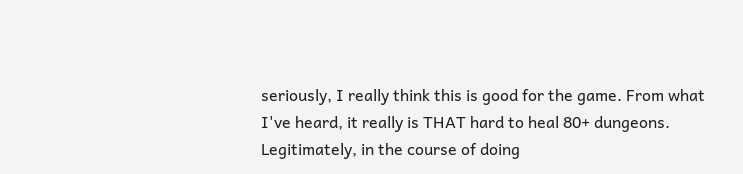seriously, I really think this is good for the game. From what I've heard, it really is THAT hard to heal 80+ dungeons. Legitimately, in the course of doing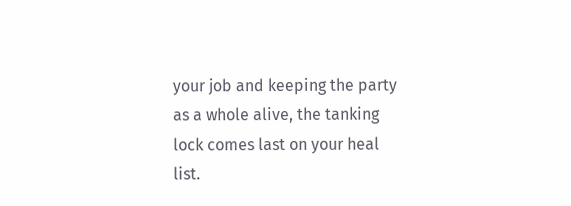your job and keeping the party as a whole alive, the tanking lock comes last on your heal list.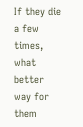If they die a few times, what better way for them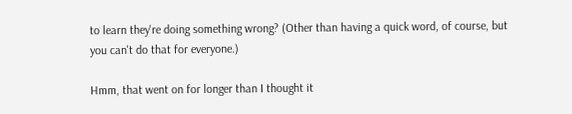to learn they're doing something wrong? (Other than having a quick word, of course, but you can't do that for everyone.)

Hmm, that went on for longer than I thought it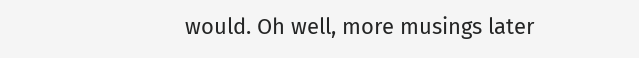would. Oh well, more musings later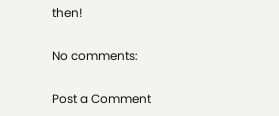then!

No comments:

Post a Comment